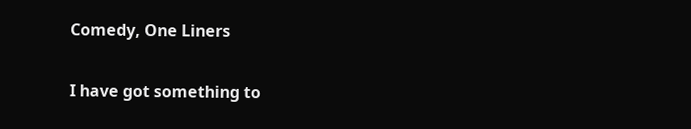Comedy, One Liners

I have got something to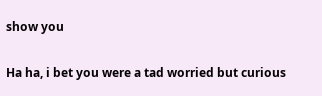show you

Ha ha, i bet you were a tad worried but curious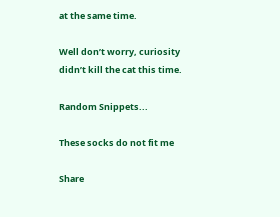at the same time.

Well don’t worry, curiosity didn’t kill the cat this time.

Random Snippets...

These socks do not fit me

Share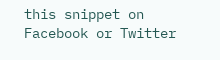this snippet on Facebook or Twitter